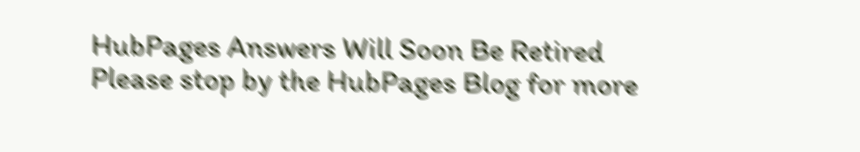HubPages Answers Will Soon Be Retired
Please stop by the HubPages Blog for more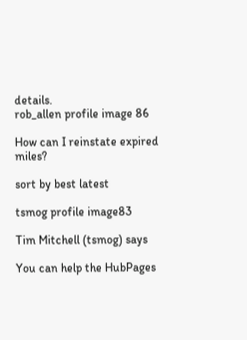details.
rob_allen profile image 86

How can I reinstate expired miles?

sort by best latest

tsmog profile image83

Tim Mitchell (tsmog) says

You can help the HubPages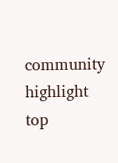community highlight top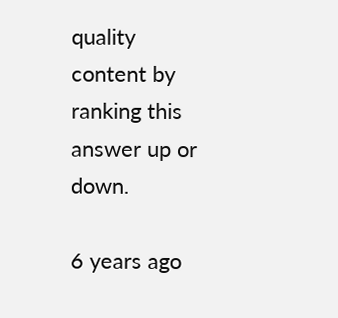quality content by ranking this answer up or down.

6 years ago